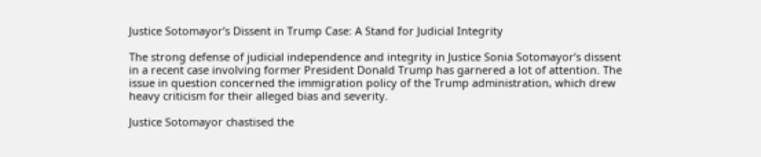Justice Sotomayor’s Dissent in Trump Case: A Stand for Judicial Integrity

The strong defense of judicial independence and integrity in Justice Sonia Sotomayor’s dissent in a recent case involving former President Donald Trump has garnered a lot of attention. The issue in question concerned the immigration policy of the Trump administration, which drew heavy criticism for their alleged bias and severity.

Justice Sotomayor chastised the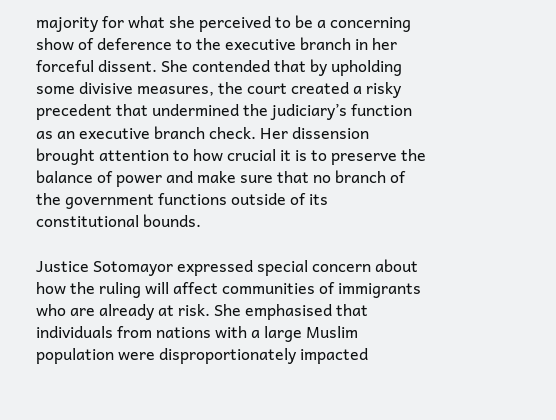majority for what she perceived to be a concerning show of deference to the executive branch in her forceful dissent. She contended that by upholding some divisive measures, the court created a risky precedent that undermined the judiciary’s function as an executive branch check. Her dissension brought attention to how crucial it is to preserve the balance of power and make sure that no branch of the government functions outside of its constitutional bounds.

Justice Sotomayor expressed special concern about how the ruling will affect communities of immigrants who are already at risk. She emphasised that individuals from nations with a large Muslim population were disproportionately impacted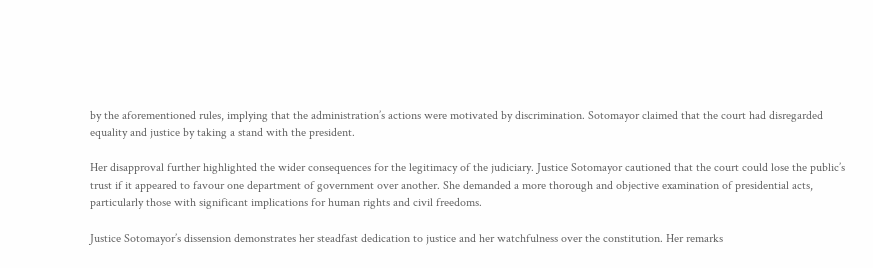by the aforementioned rules, implying that the administration’s actions were motivated by discrimination. Sotomayor claimed that the court had disregarded equality and justice by taking a stand with the president.

Her disapproval further highlighted the wider consequences for the legitimacy of the judiciary. Justice Sotomayor cautioned that the court could lose the public’s trust if it appeared to favour one department of government over another. She demanded a more thorough and objective examination of presidential acts, particularly those with significant implications for human rights and civil freedoms.

Justice Sotomayor’s dissension demonstrates her steadfast dedication to justice and her watchfulness over the constitution. Her remarks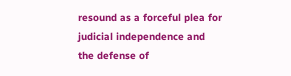resound as a forceful plea for judicial independence and the defense of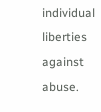individual liberties against abuse.